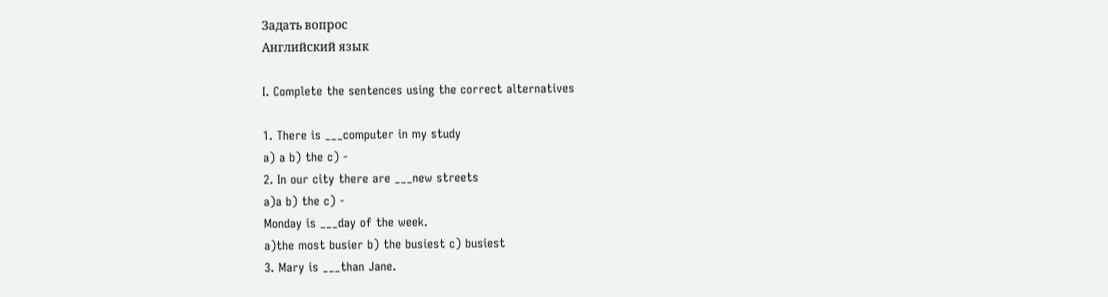Задать вопрос
Английский язык

I. Complete the sentences using the correct alternatives

1. There is ___computer in my study
a) a b) the c) -
2. In our city there are ___new streets
a)a b) the c) -
Monday is ___day of the week.
a)the most busier b) the busiest c) busiest
3. Mary is ___than Jane.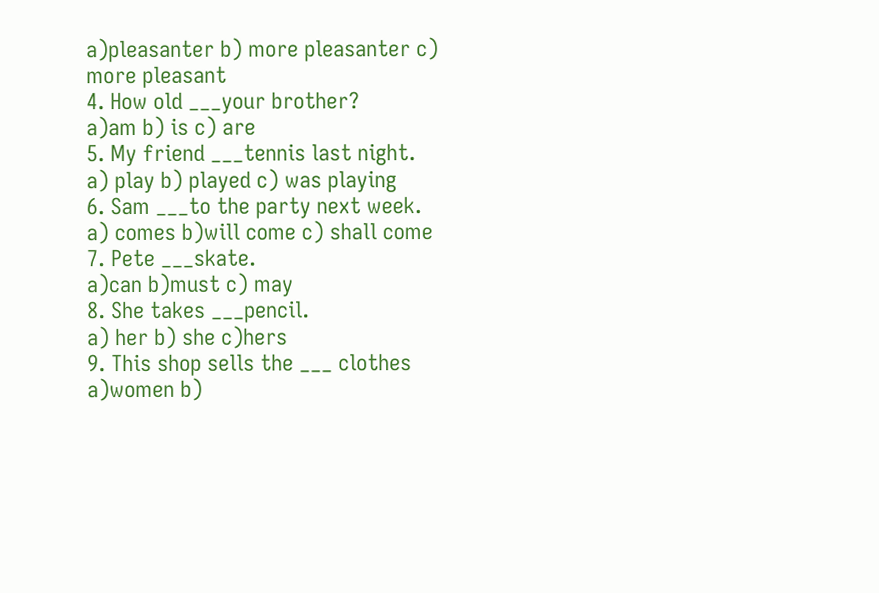a)pleasanter b) more pleasanter c) more pleasant
4. How old ___your brother?
a)am b) is c) are
5. My friend ___tennis last night.
a) play b) played c) was playing
6. Sam ___to the party next week.
a) comes b)will come c) shall come
7. Pete ___skate.
a)can b)must c) may
8. She takes ___pencil.
a) her b) she c)hers
9. This shop sells the ___ clothes
a)women b)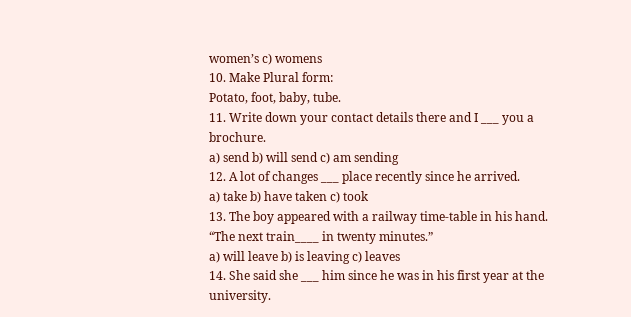women’s c) womens
10. Make Plural form:
Potato, foot, baby, tube.
11. Write down your contact details there and I ___ you a brochure.
a) send b) will send c) am sending
12. A lot of changes ___ place recently since he arrived.
a) take b) have taken c) took
13. The boy appeared with a railway time-table in his hand. “The next train____ in twenty minutes.”
a) will leave b) is leaving c) leaves
14. She said she ___ him since he was in his first year at the university.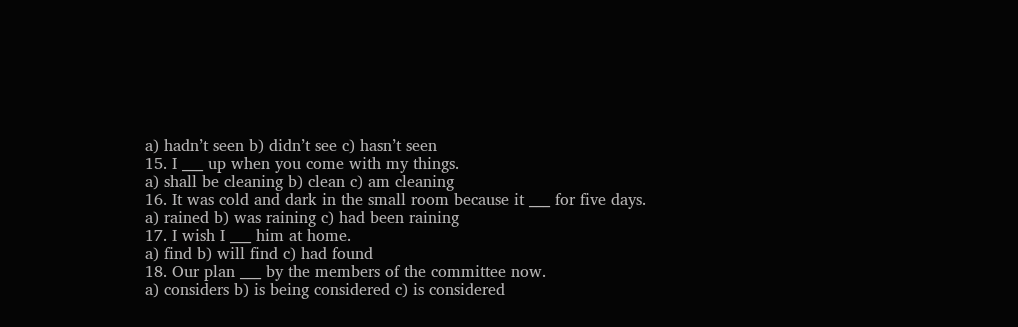a) hadn’t seen b) didn’t see c) hasn’t seen
15. I ___ up when you come with my things.
a) shall be cleaning b) clean c) am cleaning
16. It was cold and dark in the small room because it ___ for five days.
a) rained b) was raining c) had been raining
17. I wish I ___ him at home.
a) find b) will find c) had found
18. Our plan ___ by the members of the committee now.
a) considers b) is being considered c) is considered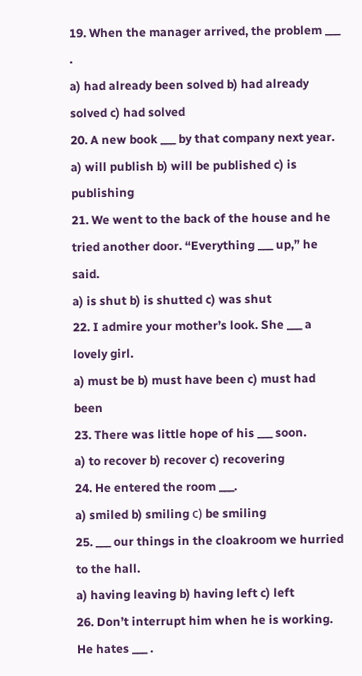19. When the manager arrived, the problem ___ .
a) had already been solved b) had already solved c) had solved
20. A new book ___ by that company next year.
a) will publish b) will be published c) is publishing
21. We went to the back of the house and he tried another door. “Everything ___ up,” he said.
a) is shut b) is shutted c) was shut
22. I admire your mother’s look. She ___ a lovely girl.
a) must be b) must have been c) must had been
23. There was little hope of his ___ soon.
a) to recover b) recover c) recovering
24. He entered the room ___.
a) smiled b) smiling с) be smiling
25. ___ our things in the cloakroom we hurried to the hall.
a) having leaving b) having left c) left
26. Don’t interrupt him when he is working. He hates ___ .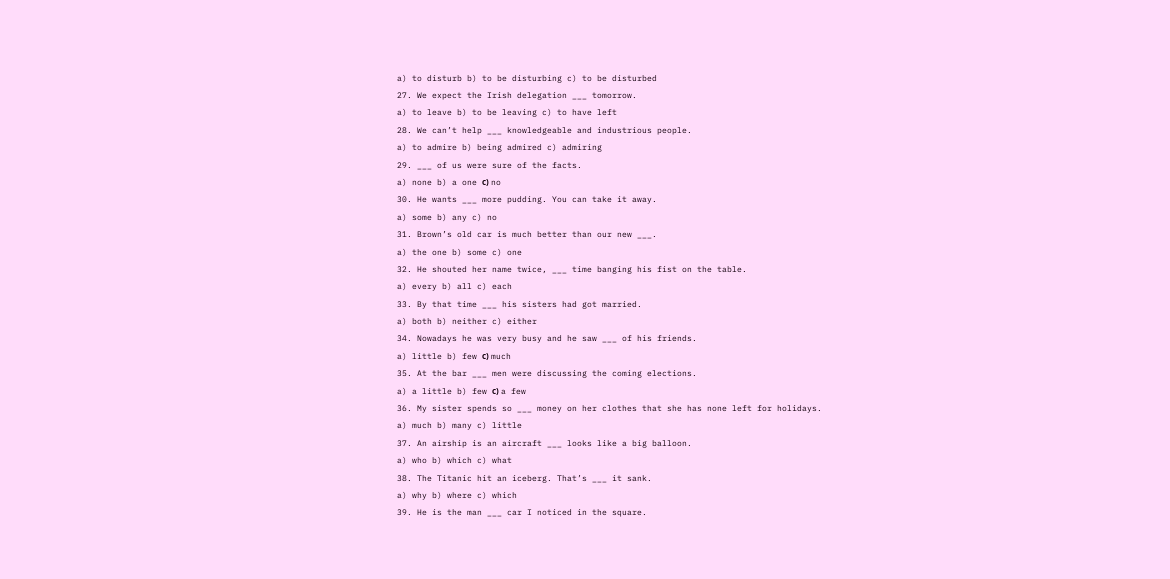a) to disturb b) to be disturbing c) to be disturbed
27. We expect the Irish delegation ___ tomorrow.
a) to leave b) to be leaving c) to have left
28. We can’t help ___ knowledgeable and industrious people.
a) to admire b) being admired c) admiring
29. ___ of us were sure of the facts.
a) none b) a one с) no
30. He wants ___ more pudding. You can take it away.
a) some b) any c) no
31. Brown’s old car is much better than our new ___.
a) the one b) some c) one
32. He shouted her name twice, ___ time banging his fist on the table.
a) every b) all c) each
33. By that time ___ his sisters had got married.
a) both b) neither c) either
34. Nowadays he was very busy and he saw ___ of his friends.
a) little b) few с) much
35. At the bar ___ men were discussing the coming elections.
a) a little b) few с) a few
36. My sister spends so ___ money on her clothes that she has none left for holidays.
a) much b) many c) little
37. An airship is an aircraft ___ looks like a big balloon.
a) who b) which c) what
38. The Titanic hit an iceberg. That’s ___ it sank.
a) why b) where c) which
39. He is the man ___ car I noticed in the square.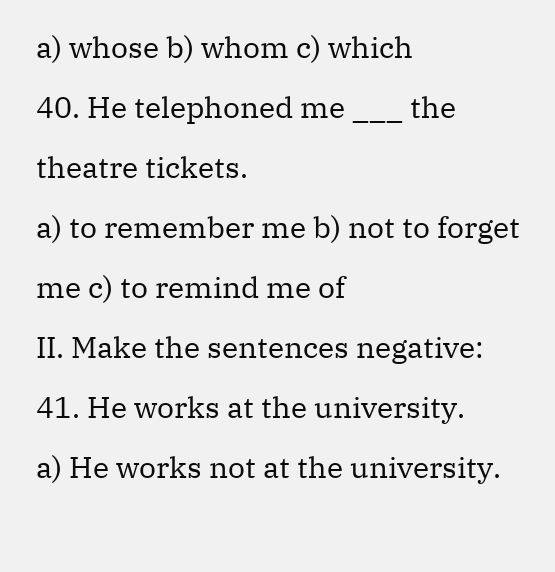a) whose b) whom c) which
40. He telephoned me ___ the theatre tickets.
a) to remember me b) not to forget me c) to remind me of
II. Make the sentences negative:
41. He works at the university.
a) He works not at the university.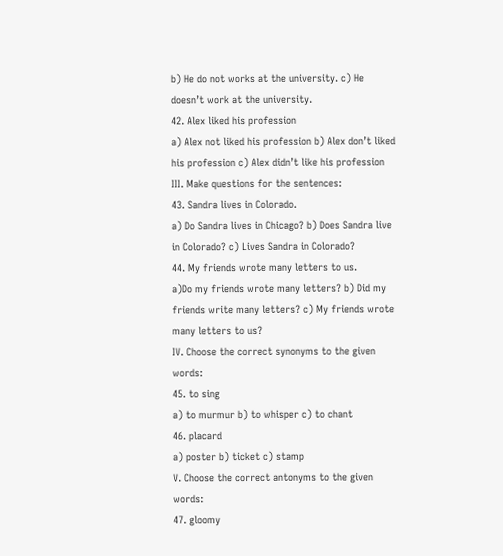b) He do not works at the university. c) He doesn’t work at the university.
42. Alex liked his profession
a) Alex not liked his profession b) Alex don’t liked his profession c) Alex didn’t like his profession
III. Make questions for the sentences:
43. Sandra lives in Colorado.
a) Do Sandra lives in Chicago? b) Does Sandra live in Colorado? c) Lives Sandra in Colorado?
44. My friends wrote many letters to us.
a)Do my friends wrote many letters? b) Did my friends write many letters? c) My friends wrote many letters to us?
IV. Choose the correct synonyms to the given words:
45. to sing
a) to murmur b) to whisper c) to chant
46. placard
a) poster b) ticket c) stamp
V. Choose the correct antonyms to the given words:
47. gloomy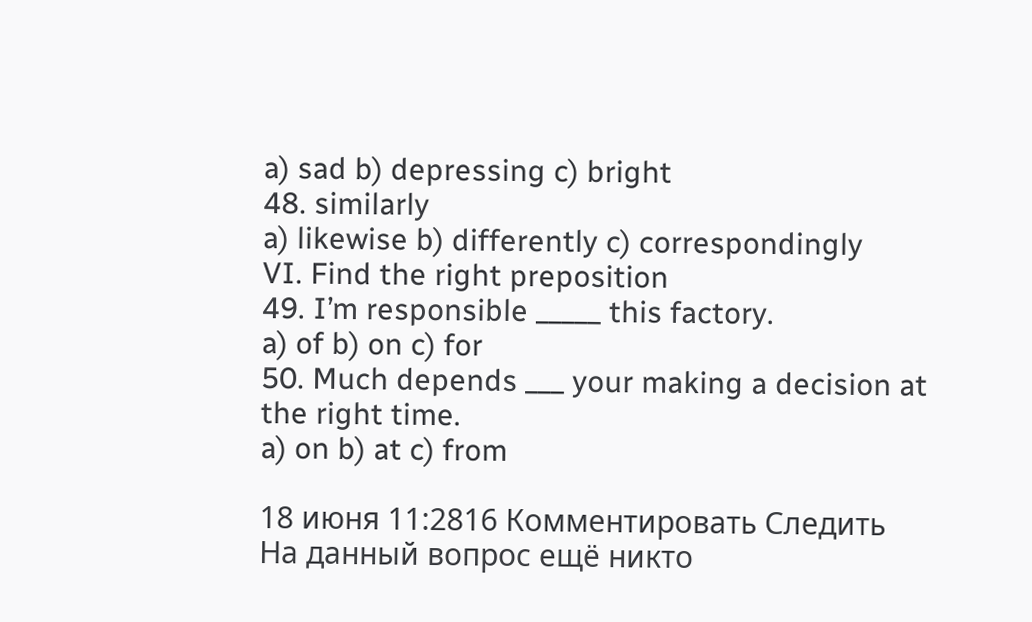a) sad b) depressing c) bright
48. similarly
a) likewise b) differently c) correspondingly
VI. Find the right preposition
49. I’m responsible _____ this factory.
a) of b) on c) for
50. Much depends ___ your making a decision at the right time.
a) on b) at c) from

18 июня 11:2816 Комментировать Следить
На данный вопрос ещё никто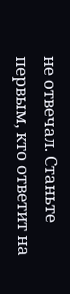не отвечал. Станьте первым, кто ответит на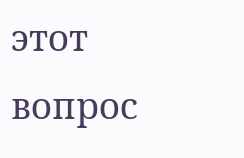этот вопрос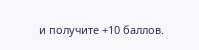и получите +10 баллов.